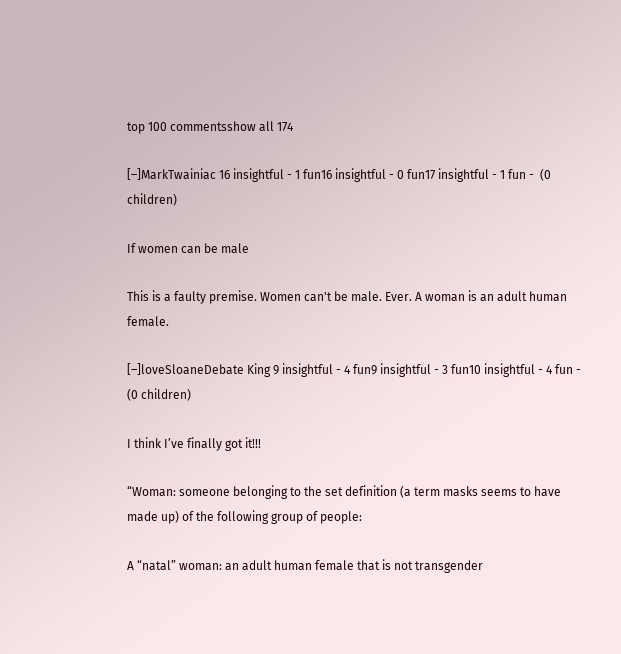top 100 commentsshow all 174

[–]MarkTwainiac 16 insightful - 1 fun16 insightful - 0 fun17 insightful - 1 fun -  (0 children)

If women can be male

This is a faulty premise. Women can't be male. Ever. A woman is an adult human female.

[–]loveSloaneDebate King 9 insightful - 4 fun9 insightful - 3 fun10 insightful - 4 fun -  (0 children)

I think I’ve finally got it!!!

“Woman: someone belonging to the set definition (a term masks seems to have made up) of the following group of people:

A “natal” woman: an adult human female that is not transgender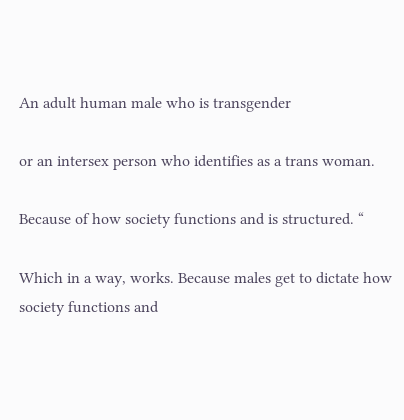An adult human male who is transgender

or an intersex person who identifies as a trans woman.

Because of how society functions and is structured. “

Which in a way, works. Because males get to dictate how society functions and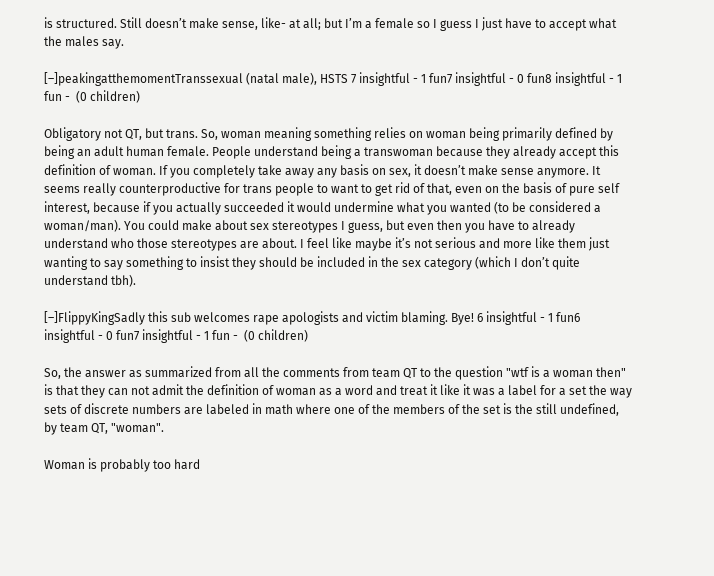is structured. Still doesn’t make sense, like- at all; but I’m a female so I guess I just have to accept what the males say.

[–]peakingatthemomentTranssexual (natal male), HSTS 7 insightful - 1 fun7 insightful - 0 fun8 insightful - 1 fun -  (0 children)

Obligatory not QT, but trans. So, woman meaning something relies on woman being primarily defined by being an adult human female. People understand being a transwoman because they already accept this definition of woman. If you completely take away any basis on sex, it doesn’t make sense anymore. It seems really counterproductive for trans people to want to get rid of that, even on the basis of pure self interest, because if you actually succeeded it would undermine what you wanted (to be considered a woman/man). You could make about sex stereotypes I guess, but even then you have to already understand who those stereotypes are about. I feel like maybe it’s not serious and more like them just wanting to say something to insist they should be included in the sex category (which I don’t quite understand tbh).

[–]FlippyKingSadly this sub welcomes rape apologists and victim blaming. Bye! 6 insightful - 1 fun6 insightful - 0 fun7 insightful - 1 fun -  (0 children)

So, the answer as summarized from all the comments from team QT to the question "wtf is a woman then" is that they can not admit the definition of woman as a word and treat it like it was a label for a set the way sets of discrete numbers are labeled in math where one of the members of the set is the still undefined, by team QT, "woman".

Woman is probably too hard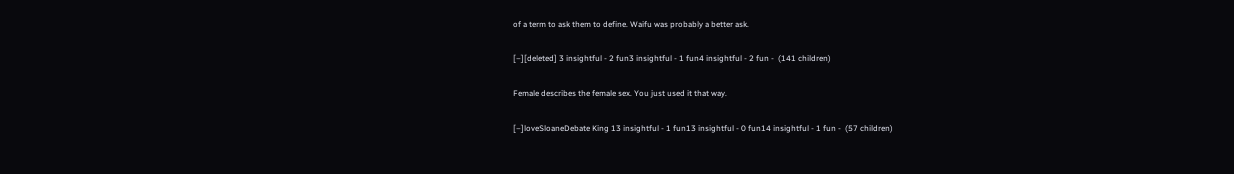of a term to ask them to define. Waifu was probably a better ask.

[–][deleted] 3 insightful - 2 fun3 insightful - 1 fun4 insightful - 2 fun -  (141 children)

Female describes the female sex. You just used it that way.

[–]loveSloaneDebate King 13 insightful - 1 fun13 insightful - 0 fun14 insightful - 1 fun -  (57 children)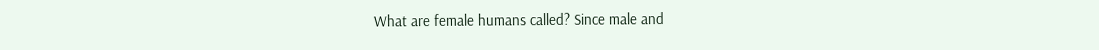What are female humans called? Since male and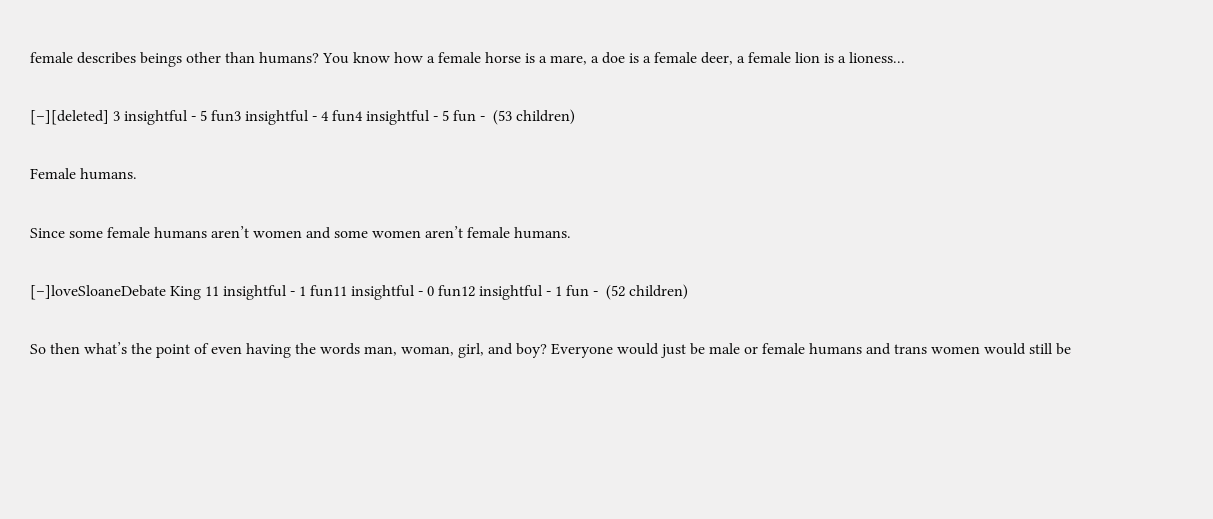female describes beings other than humans? You know how a female horse is a mare, a doe is a female deer, a female lion is a lioness...

[–][deleted] 3 insightful - 5 fun3 insightful - 4 fun4 insightful - 5 fun -  (53 children)

Female humans.

Since some female humans aren’t women and some women aren’t female humans.

[–]loveSloaneDebate King 11 insightful - 1 fun11 insightful - 0 fun12 insightful - 1 fun -  (52 children)

So then what’s the point of even having the words man, woman, girl, and boy? Everyone would just be male or female humans and trans women would still be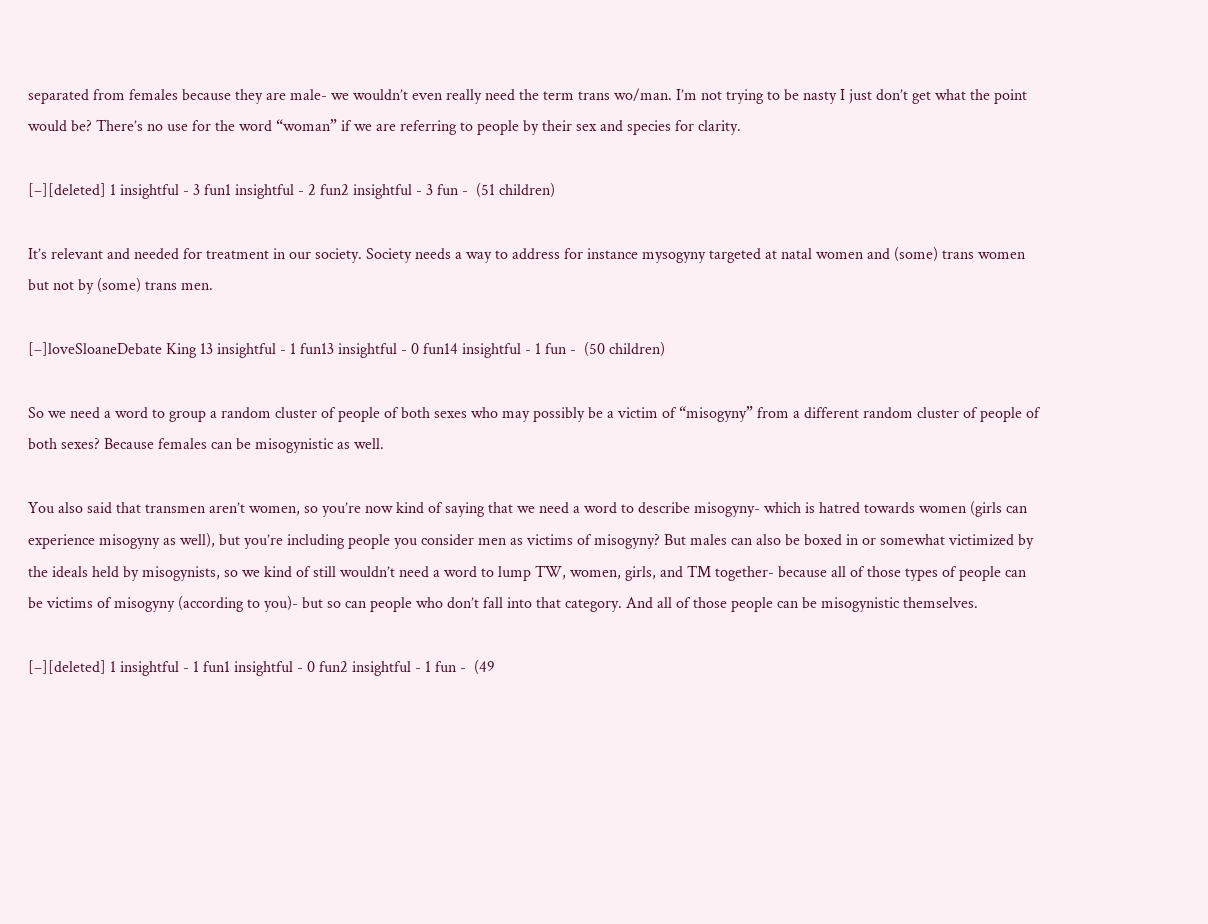separated from females because they are male- we wouldn’t even really need the term trans wo/man. I’m not trying to be nasty I just don’t get what the point would be? There’s no use for the word “woman” if we are referring to people by their sex and species for clarity.

[–][deleted] 1 insightful - 3 fun1 insightful - 2 fun2 insightful - 3 fun -  (51 children)

It’s relevant and needed for treatment in our society. Society needs a way to address for instance mysogyny targeted at natal women and (some) trans women but not by (some) trans men.

[–]loveSloaneDebate King 13 insightful - 1 fun13 insightful - 0 fun14 insightful - 1 fun -  (50 children)

So we need a word to group a random cluster of people of both sexes who may possibly be a victim of “misogyny” from a different random cluster of people of both sexes? Because females can be misogynistic as well.

You also said that transmen aren’t women, so you’re now kind of saying that we need a word to describe misogyny- which is hatred towards women (girls can experience misogyny as well), but you’re including people you consider men as victims of misogyny? But males can also be boxed in or somewhat victimized by the ideals held by misogynists, so we kind of still wouldn’t need a word to lump TW, women, girls, and TM together- because all of those types of people can be victims of misogyny (according to you)- but so can people who don’t fall into that category. And all of those people can be misogynistic themselves.

[–][deleted] 1 insightful - 1 fun1 insightful - 0 fun2 insightful - 1 fun -  (49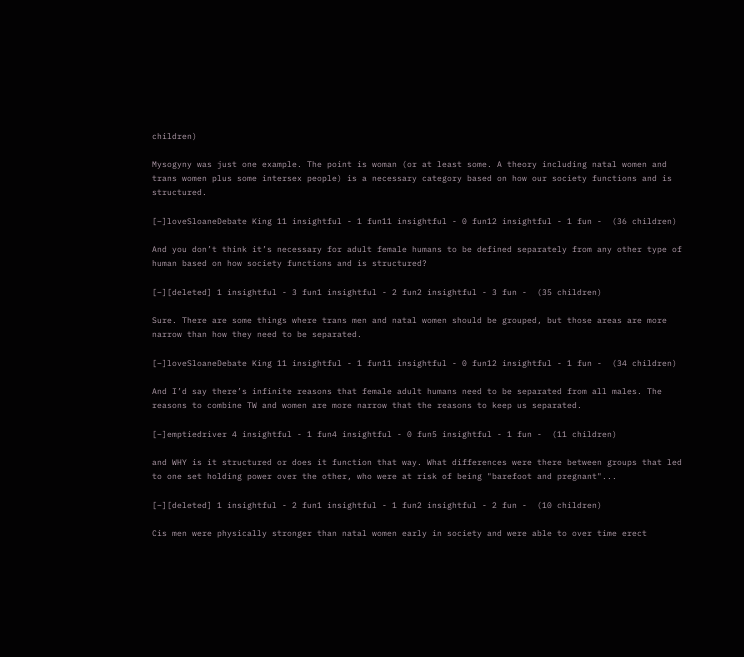children)

Mysogyny was just one example. The point is woman (or at least some. A theory including natal women and trans women plus some intersex people) is a necessary category based on how our society functions and is structured.

[–]loveSloaneDebate King 11 insightful - 1 fun11 insightful - 0 fun12 insightful - 1 fun -  (36 children)

And you don’t think it’s necessary for adult female humans to be defined separately from any other type of human based on how society functions and is structured?

[–][deleted] 1 insightful - 3 fun1 insightful - 2 fun2 insightful - 3 fun -  (35 children)

Sure. There are some things where trans men and natal women should be grouped, but those areas are more narrow than how they need to be separated.

[–]loveSloaneDebate King 11 insightful - 1 fun11 insightful - 0 fun12 insightful - 1 fun -  (34 children)

And I’d say there’s infinite reasons that female adult humans need to be separated from all males. The reasons to combine TW and women are more narrow that the reasons to keep us separated.

[–]emptiedriver 4 insightful - 1 fun4 insightful - 0 fun5 insightful - 1 fun -  (11 children)

and WHY is it structured or does it function that way. What differences were there between groups that led to one set holding power over the other, who were at risk of being "barefoot and pregnant"...

[–][deleted] 1 insightful - 2 fun1 insightful - 1 fun2 insightful - 2 fun -  (10 children)

Cis men were physically stronger than natal women early in society and were able to over time erect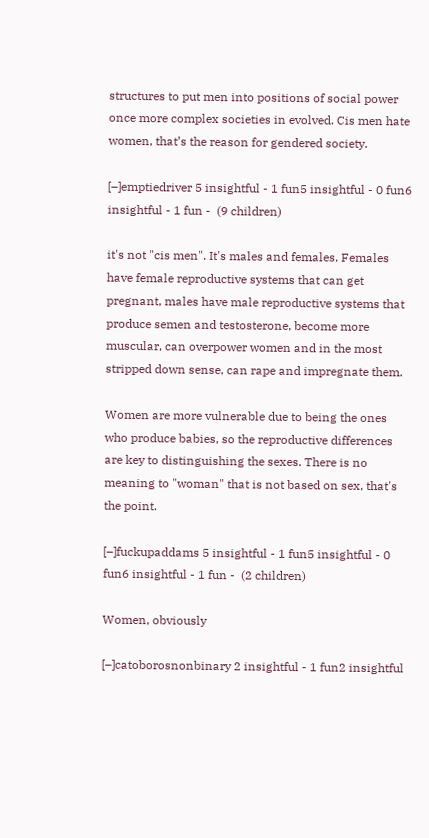structures to put men into positions of social power once more complex societies in evolved. Cis men hate women, that’s the reason for gendered society.

[–]emptiedriver 5 insightful - 1 fun5 insightful - 0 fun6 insightful - 1 fun -  (9 children)

it's not "cis men". It's males and females. Females have female reproductive systems that can get pregnant, males have male reproductive systems that produce semen and testosterone, become more muscular, can overpower women and in the most stripped down sense, can rape and impregnate them.

Women are more vulnerable due to being the ones who produce babies, so the reproductive differences are key to distinguishing the sexes. There is no meaning to "woman" that is not based on sex, that's the point.

[–]fuckupaddams 5 insightful - 1 fun5 insightful - 0 fun6 insightful - 1 fun -  (2 children)

Women, obviously

[–]catoborosnonbinary 2 insightful - 1 fun2 insightful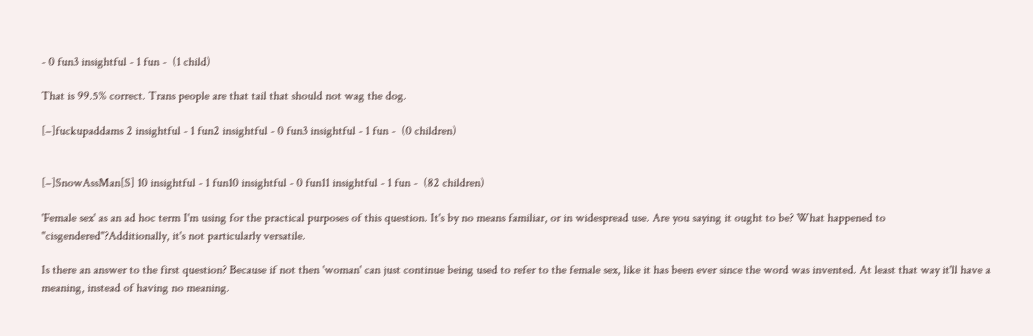- 0 fun3 insightful - 1 fun -  (1 child)

That is 99.5% correct. Trans people are that tail that should not wag the dog.

[–]fuckupaddams 2 insightful - 1 fun2 insightful - 0 fun3 insightful - 1 fun -  (0 children)


[–]SnowAssMan[S] 10 insightful - 1 fun10 insightful - 0 fun11 insightful - 1 fun -  (82 children)

'Female sex' as an ad hoc term I'm using for the practical purposes of this question. It's by no means familiar, or in widespread use. Are you saying it ought to be? What happened to "cisgendered"?Additionally, it's not particularly versatile.

Is there an answer to the first question? Because if not then 'woman' can just continue being used to refer to the female sex, like it has been ever since the word was invented. At least that way it'll have a meaning, instead of having no meaning.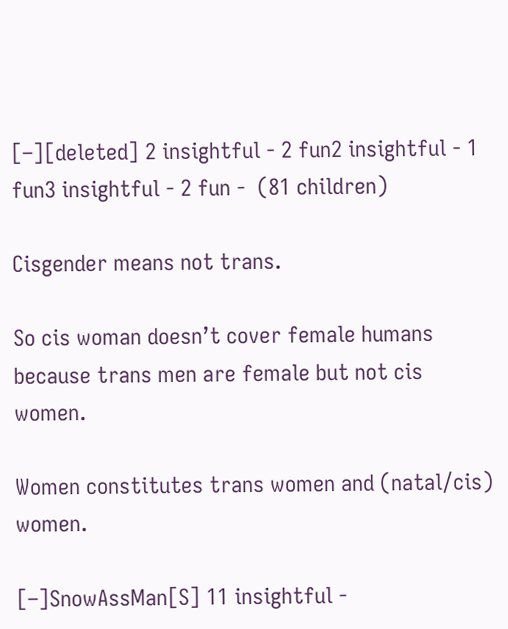[–][deleted] 2 insightful - 2 fun2 insightful - 1 fun3 insightful - 2 fun -  (81 children)

Cisgender means not trans.

So cis woman doesn’t cover female humans because trans men are female but not cis women.

Women constitutes trans women and (natal/cis) women.

[–]SnowAssMan[S] 11 insightful -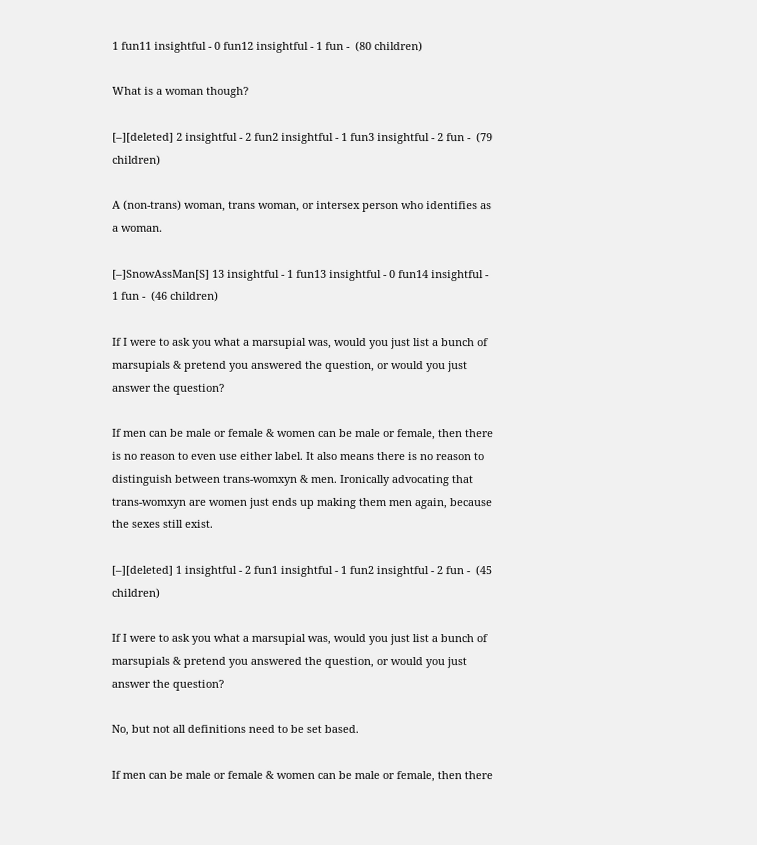1 fun11 insightful - 0 fun12 insightful - 1 fun -  (80 children)

What is a woman though?

[–][deleted] 2 insightful - 2 fun2 insightful - 1 fun3 insightful - 2 fun -  (79 children)

A (non-trans) woman, trans woman, or intersex person who identifies as a woman.

[–]SnowAssMan[S] 13 insightful - 1 fun13 insightful - 0 fun14 insightful - 1 fun -  (46 children)

If I were to ask you what a marsupial was, would you just list a bunch of marsupials & pretend you answered the question, or would you just answer the question?

If men can be male or female & women can be male or female, then there is no reason to even use either label. It also means there is no reason to distinguish between trans-womxyn & men. Ironically advocating that trans-womxyn are women just ends up making them men again, because the sexes still exist.

[–][deleted] 1 insightful - 2 fun1 insightful - 1 fun2 insightful - 2 fun -  (45 children)

If I were to ask you what a marsupial was, would you just list a bunch of marsupials & pretend you answered the question, or would you just answer the question?

No, but not all definitions need to be set based.

If men can be male or female & women can be male or female, then there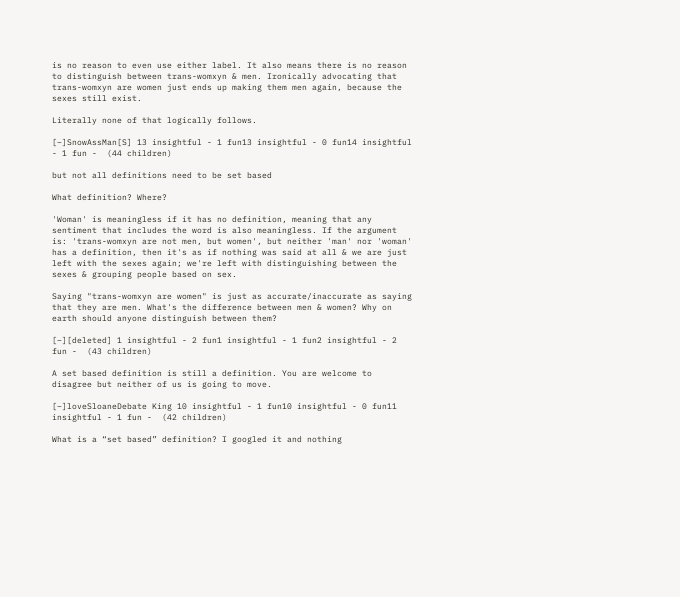is no reason to even use either label. It also means there is no reason to distinguish between trans-womxyn & men. Ironically advocating that trans-womxyn are women just ends up making them men again, because the sexes still exist.

Literally none of that logically follows.

[–]SnowAssMan[S] 13 insightful - 1 fun13 insightful - 0 fun14 insightful - 1 fun -  (44 children)

but not all definitions need to be set based

What definition? Where?

'Woman' is meaningless if it has no definition, meaning that any sentiment that includes the word is also meaningless. If the argument is: 'trans-womxyn are not men, but women', but neither 'man' nor 'woman' has a definition, then it's as if nothing was said at all & we are just left with the sexes again; we're left with distinguishing between the sexes & grouping people based on sex.

Saying "trans-womxyn are women" is just as accurate/inaccurate as saying that they are men. What's the difference between men & women? Why on earth should anyone distinguish between them?

[–][deleted] 1 insightful - 2 fun1 insightful - 1 fun2 insightful - 2 fun -  (43 children)

A set based definition is still a definition. You are welcome to disagree but neither of us is going to move.

[–]loveSloaneDebate King 10 insightful - 1 fun10 insightful - 0 fun11 insightful - 1 fun -  (42 children)

What is a “set based” definition? I googled it and nothing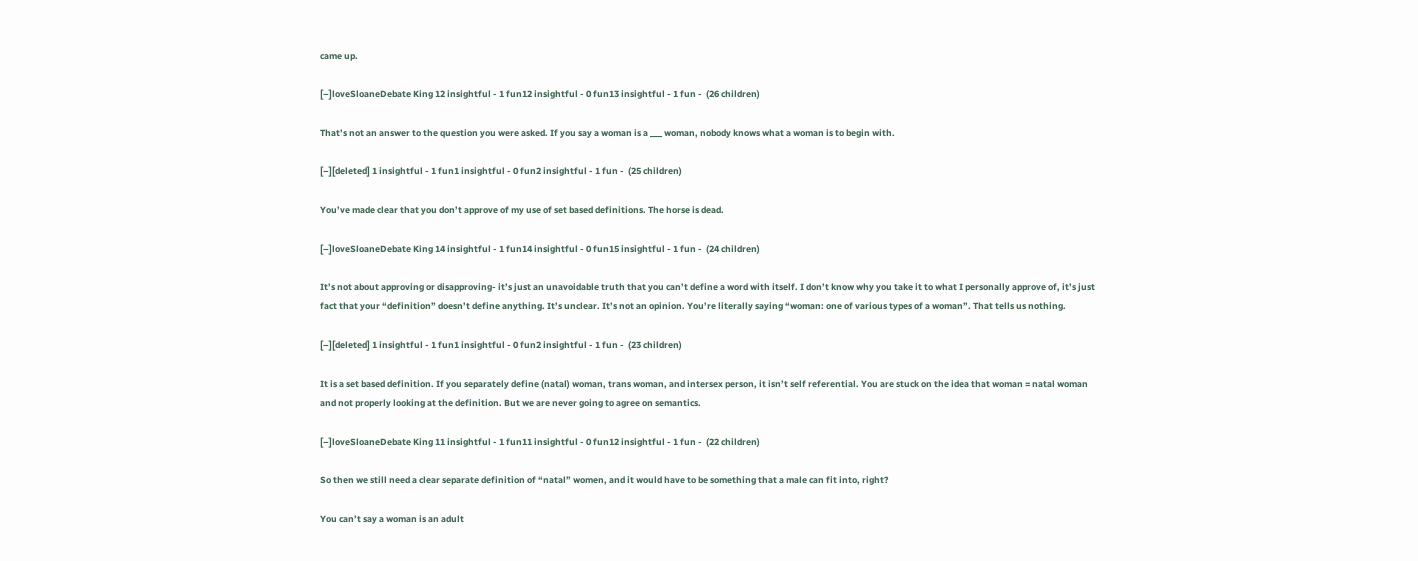came up.

[–]loveSloaneDebate King 12 insightful - 1 fun12 insightful - 0 fun13 insightful - 1 fun -  (26 children)

That’s not an answer to the question you were asked. If you say a woman is a ___ woman, nobody knows what a woman is to begin with.

[–][deleted] 1 insightful - 1 fun1 insightful - 0 fun2 insightful - 1 fun -  (25 children)

You’ve made clear that you don’t approve of my use of set based definitions. The horse is dead.

[–]loveSloaneDebate King 14 insightful - 1 fun14 insightful - 0 fun15 insightful - 1 fun -  (24 children)

It’s not about approving or disapproving- it’s just an unavoidable truth that you can’t define a word with itself. I don’t know why you take it to what I personally approve of, it’s just fact that your “definition” doesn’t define anything. It’s unclear. It’s not an opinion. You’re literally saying “woman: one of various types of a woman”. That tells us nothing.

[–][deleted] 1 insightful - 1 fun1 insightful - 0 fun2 insightful - 1 fun -  (23 children)

It is a set based definition. If you separately define (natal) woman, trans woman, and intersex person, it isn’t self referential. You are stuck on the idea that woman = natal woman and not properly looking at the definition. But we are never going to agree on semantics.

[–]loveSloaneDebate King 11 insightful - 1 fun11 insightful - 0 fun12 insightful - 1 fun -  (22 children)

So then we still need a clear separate definition of “natal” women, and it would have to be something that a male can fit into, right?

You can’t say a woman is an adult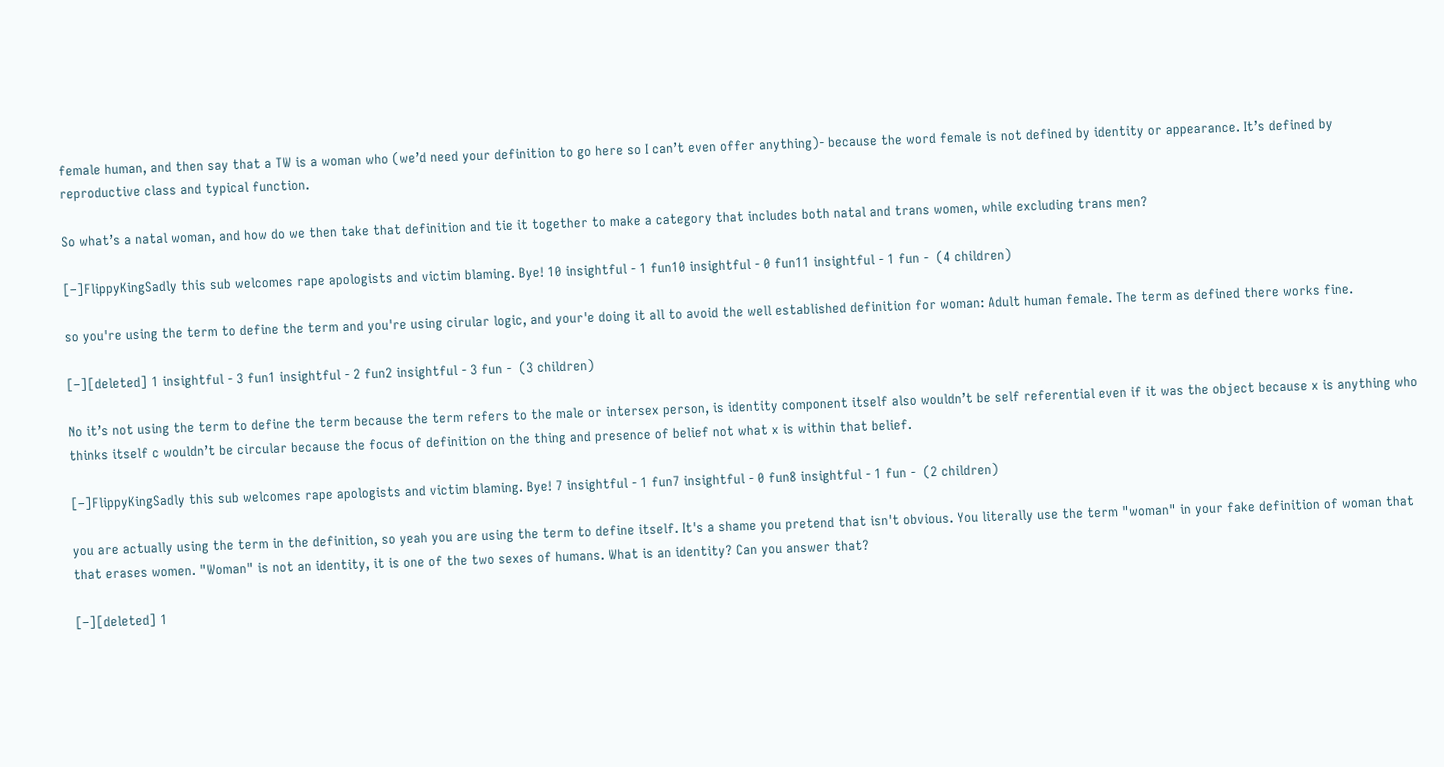female human, and then say that a TW is a woman who (we’d need your definition to go here so I can’t even offer anything)- because the word female is not defined by identity or appearance. It’s defined by reproductive class and typical function.

So what’s a natal woman, and how do we then take that definition and tie it together to make a category that includes both natal and trans women, while excluding trans men?

[–]FlippyKingSadly this sub welcomes rape apologists and victim blaming. Bye! 10 insightful - 1 fun10 insightful - 0 fun11 insightful - 1 fun -  (4 children)

so you're using the term to define the term and you're using cirular logic, and your'e doing it all to avoid the well established definition for woman: Adult human female. The term as defined there works fine.

[–][deleted] 1 insightful - 3 fun1 insightful - 2 fun2 insightful - 3 fun -  (3 children)

No it’s not using the term to define the term because the term refers to the male or intersex person, is identity component itself also wouldn’t be self referential even if it was the object because x is anything who thinks itself c wouldn’t be circular because the focus of definition on the thing and presence of belief not what x is within that belief.

[–]FlippyKingSadly this sub welcomes rape apologists and victim blaming. Bye! 7 insightful - 1 fun7 insightful - 0 fun8 insightful - 1 fun -  (2 children)

you are actually using the term in the definition, so yeah you are using the term to define itself. It's a shame you pretend that isn't obvious. You literally use the term "woman" in your fake definition of woman that that erases women. "Woman" is not an identity, it is one of the two sexes of humans. What is an identity? Can you answer that?

[–][deleted] 1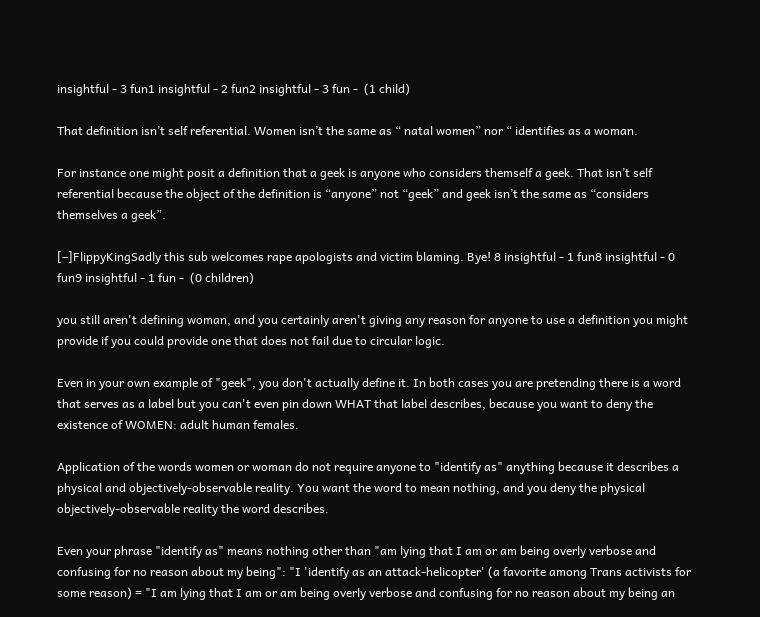insightful - 3 fun1 insightful - 2 fun2 insightful - 3 fun -  (1 child)

That definition isn’t self referential. Women isn’t the same as “ natal women” nor “ identifies as a woman.

For instance one might posit a definition that a geek is anyone who considers themself a geek. That isn’t self referential because the object of the definition is “anyone” not “geek” and geek isn’t the same as “considers themselves a geek”.

[–]FlippyKingSadly this sub welcomes rape apologists and victim blaming. Bye! 8 insightful - 1 fun8 insightful - 0 fun9 insightful - 1 fun -  (0 children)

you still aren't defining woman, and you certainly aren't giving any reason for anyone to use a definition you might provide if you could provide one that does not fail due to circular logic.

Even in your own example of "geek", you don't actually define it. In both cases you are pretending there is a word that serves as a label but you can't even pin down WHAT that label describes, because you want to deny the existence of WOMEN: adult human females.

Application of the words women or woman do not require anyone to "identify as" anything because it describes a physical and objectively-observable reality. You want the word to mean nothing, and you deny the physical objectively-observable reality the word describes.

Even your phrase "identify as" means nothing other than "am lying that I am or am being overly verbose and confusing for no reason about my being": "I 'identify as an attack-helicopter' (a favorite among Trans activists for some reason) = "I am lying that I am or am being overly verbose and confusing for no reason about my being an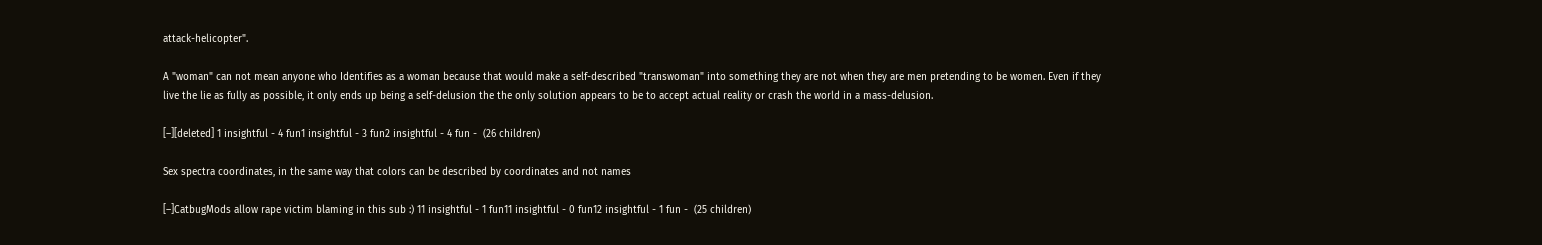attack-helicopter".

A "woman" can not mean anyone who Identifies as a woman because that would make a self-described "transwoman" into something they are not when they are men pretending to be women. Even if they live the lie as fully as possible, it only ends up being a self-delusion the the only solution appears to be to accept actual reality or crash the world in a mass-delusion.

[–][deleted] 1 insightful - 4 fun1 insightful - 3 fun2 insightful - 4 fun -  (26 children)

Sex spectra coordinates, in the same way that colors can be described by coordinates and not names

[–]CatbugMods allow rape victim blaming in this sub :) 11 insightful - 1 fun11 insightful - 0 fun12 insightful - 1 fun -  (25 children)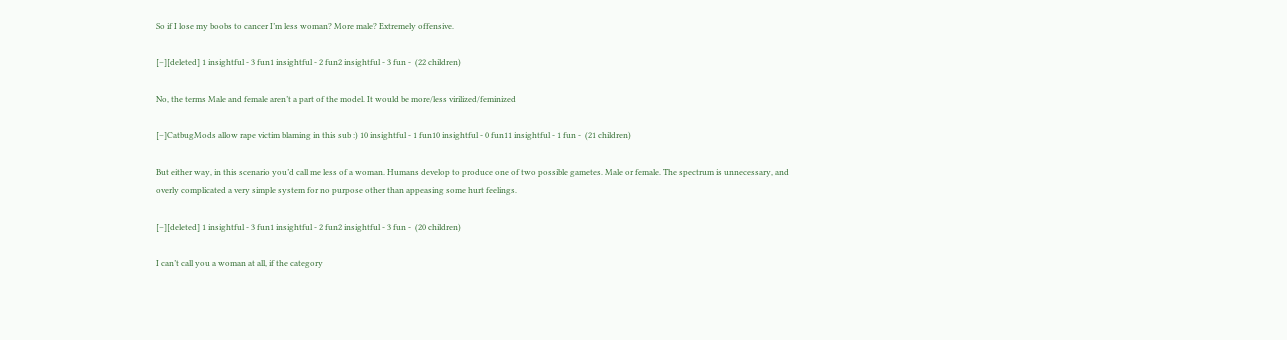So if I lose my boobs to cancer I’m less woman? More male? Extremely offensive.

[–][deleted] 1 insightful - 3 fun1 insightful - 2 fun2 insightful - 3 fun -  (22 children)

No, the terms Male and female aren’t a part of the model. It would be more/less virilized/feminized

[–]CatbugMods allow rape victim blaming in this sub :) 10 insightful - 1 fun10 insightful - 0 fun11 insightful - 1 fun -  (21 children)

But either way, in this scenario you’d call me less of a woman. Humans develop to produce one of two possible gametes. Male or female. The spectrum is unnecessary, and overly complicated a very simple system for no purpose other than appeasing some hurt feelings.

[–][deleted] 1 insightful - 3 fun1 insightful - 2 fun2 insightful - 3 fun -  (20 children)

I can’t call you a woman at all, if the category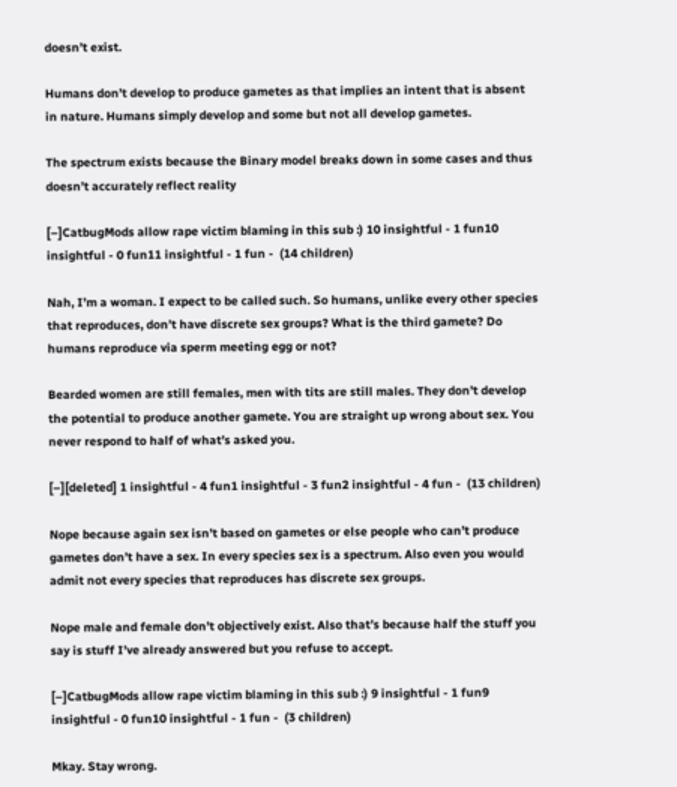doesn’t exist.

Humans don’t develop to produce gametes as that implies an intent that is absent in nature. Humans simply develop and some but not all develop gametes.

The spectrum exists because the Binary model breaks down in some cases and thus doesn’t accurately reflect reality

[–]CatbugMods allow rape victim blaming in this sub :) 10 insightful - 1 fun10 insightful - 0 fun11 insightful - 1 fun -  (14 children)

Nah, I’m a woman. I expect to be called such. So humans, unlike every other species that reproduces, don’t have discrete sex groups? What is the third gamete? Do humans reproduce via sperm meeting egg or not?

Bearded women are still females, men with tits are still males. They don’t develop the potential to produce another gamete. You are straight up wrong about sex. You never respond to half of what’s asked you.

[–][deleted] 1 insightful - 4 fun1 insightful - 3 fun2 insightful - 4 fun -  (13 children)

Nope because again sex isn’t based on gametes or else people who can’t produce gametes don’t have a sex. In every species sex is a spectrum. Also even you would admit not every species that reproduces has discrete sex groups.

Nope male and female don’t objectively exist. Also that’s because half the stuff you say is stuff I’ve already answered but you refuse to accept.

[–]CatbugMods allow rape victim blaming in this sub :) 9 insightful - 1 fun9 insightful - 0 fun10 insightful - 1 fun -  (3 children)

Mkay. Stay wrong.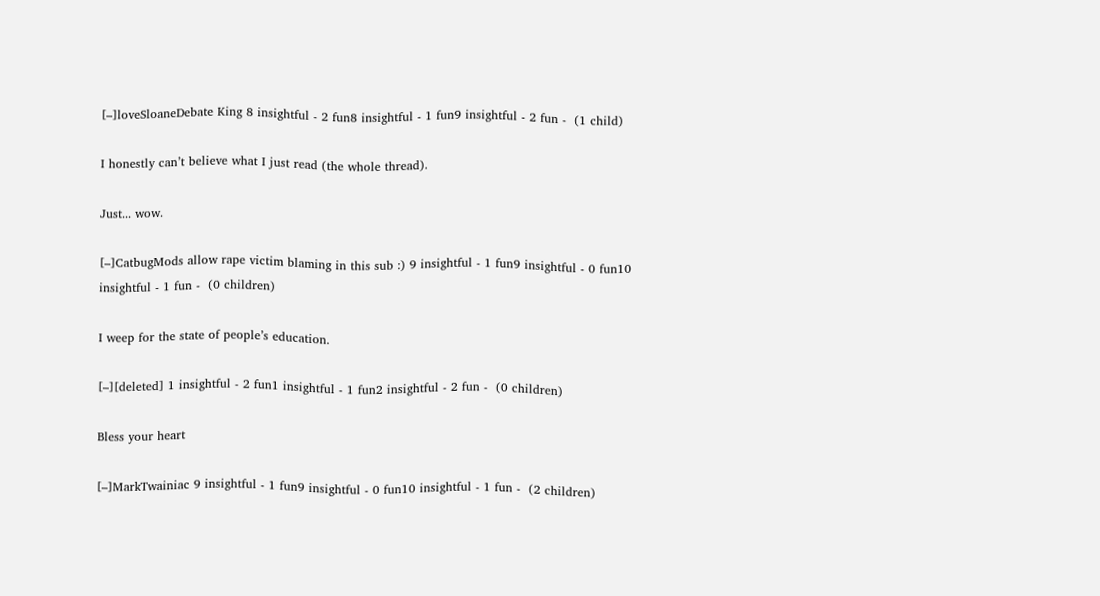[–]loveSloaneDebate King 8 insightful - 2 fun8 insightful - 1 fun9 insightful - 2 fun -  (1 child)

I honestly can’t believe what I just read (the whole thread).

Just... wow.

[–]CatbugMods allow rape victim blaming in this sub :) 9 insightful - 1 fun9 insightful - 0 fun10 insightful - 1 fun -  (0 children)

I weep for the state of people’s education.

[–][deleted] 1 insightful - 2 fun1 insightful - 1 fun2 insightful - 2 fun -  (0 children)

Bless your heart

[–]MarkTwainiac 9 insightful - 1 fun9 insightful - 0 fun10 insightful - 1 fun -  (2 children)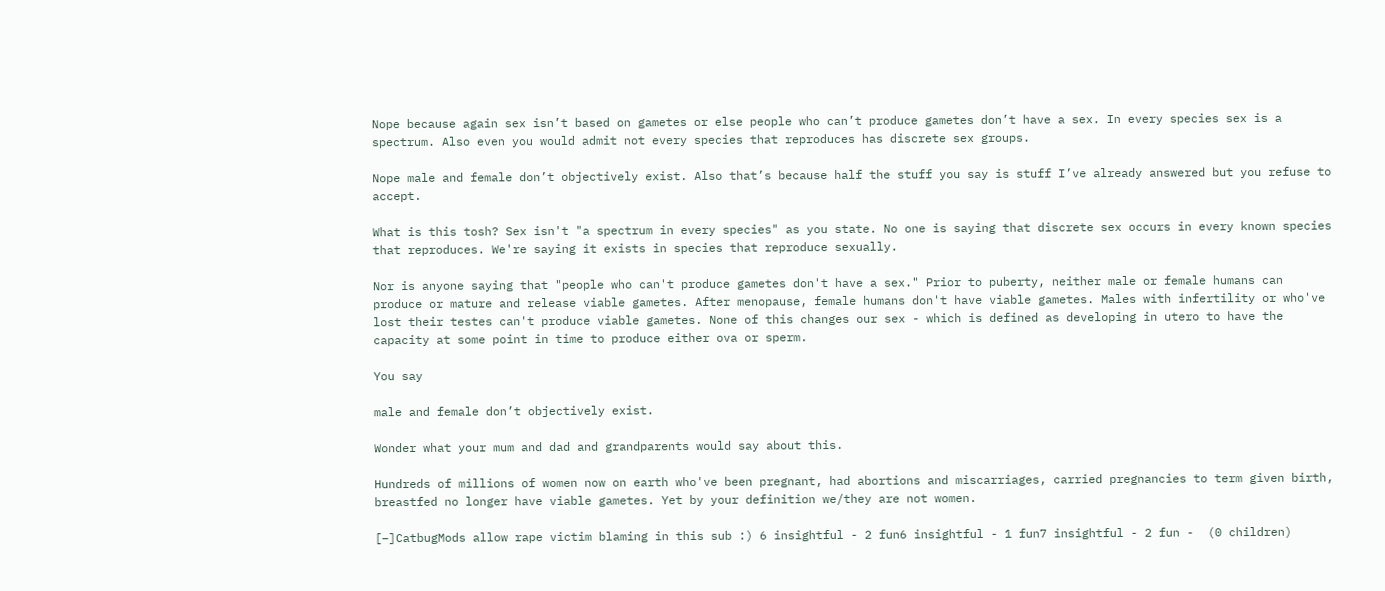Nope because again sex isn’t based on gametes or else people who can’t produce gametes don’t have a sex. In every species sex is a spectrum. Also even you would admit not every species that reproduces has discrete sex groups.

Nope male and female don’t objectively exist. Also that’s because half the stuff you say is stuff I’ve already answered but you refuse to accept.

What is this tosh? Sex isn't "a spectrum in every species" as you state. No one is saying that discrete sex occurs in every known species that reproduces. We're saying it exists in species that reproduce sexually.

Nor is anyone saying that "people who can't produce gametes don't have a sex." Prior to puberty, neither male or female humans can produce or mature and release viable gametes. After menopause, female humans don't have viable gametes. Males with infertility or who've lost their testes can't produce viable gametes. None of this changes our sex - which is defined as developing in utero to have the capacity at some point in time to produce either ova or sperm.

You say

male and female don’t objectively exist.

Wonder what your mum and dad and grandparents would say about this.

Hundreds of millions of women now on earth who've been pregnant, had abortions and miscarriages, carried pregnancies to term given birth, breastfed no longer have viable gametes. Yet by your definition we/they are not women.

[–]CatbugMods allow rape victim blaming in this sub :) 6 insightful - 2 fun6 insightful - 1 fun7 insightful - 2 fun -  (0 children)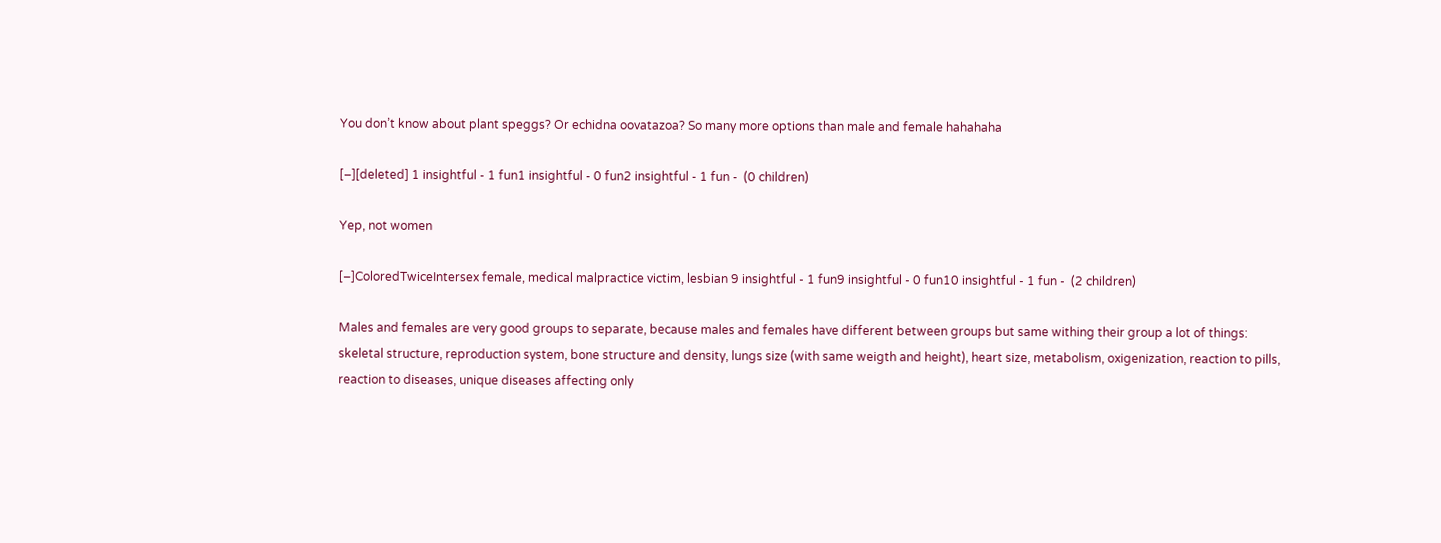You don’t know about plant speggs? Or echidna oovatazoa? So many more options than male and female hahahaha

[–][deleted] 1 insightful - 1 fun1 insightful - 0 fun2 insightful - 1 fun -  (0 children)

Yep, not women

[–]ColoredTwiceIntersex female, medical malpractice victim, lesbian 9 insightful - 1 fun9 insightful - 0 fun10 insightful - 1 fun -  (2 children)

Males and females are very good groups to separate, because males and females have different between groups but same withing their group a lot of things: skeletal structure, reproduction system, bone structure and density, lungs size (with same weigth and height), heart size, metabolism, oxigenization, reaction to pills, reaction to diseases, unique diseases affecting only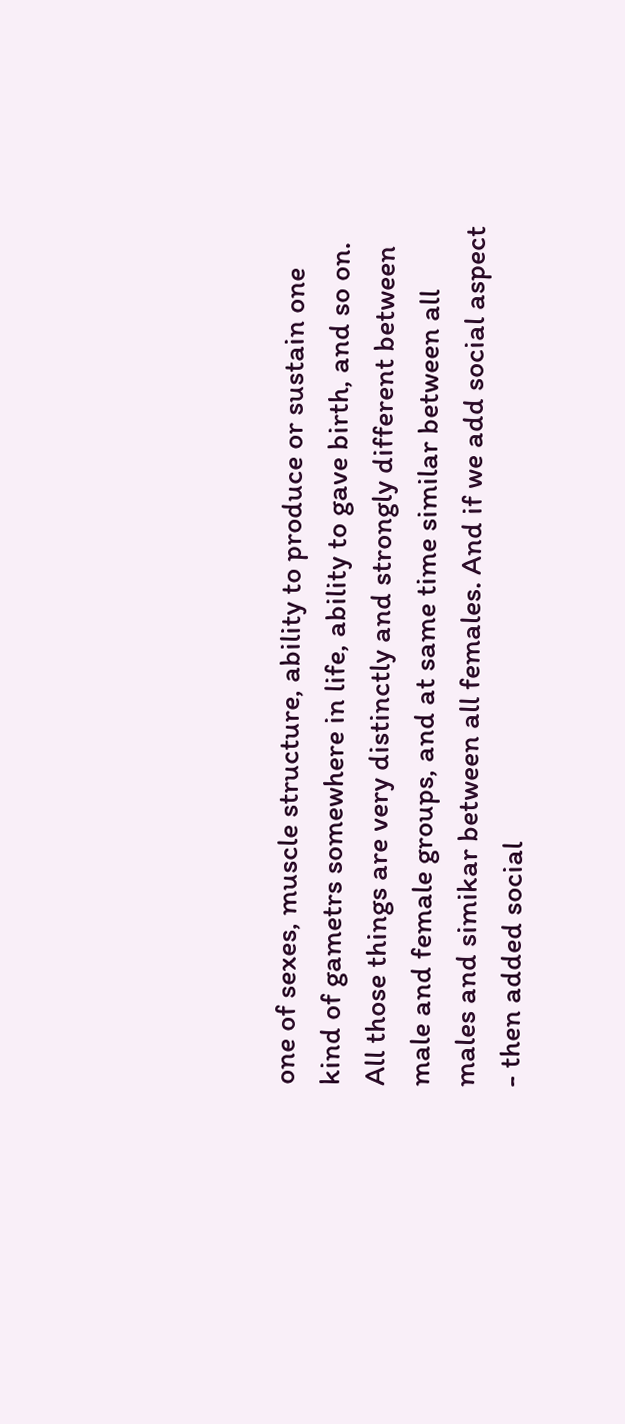one of sexes, muscle structure, ability to produce or sustain one kind of gametrs somewhere in life, ability to gave birth, and so on. All those things are very distinctly and strongly different between male and female groups, and at same time similar between all males and simikar between all females. And if we add social aspect - then added social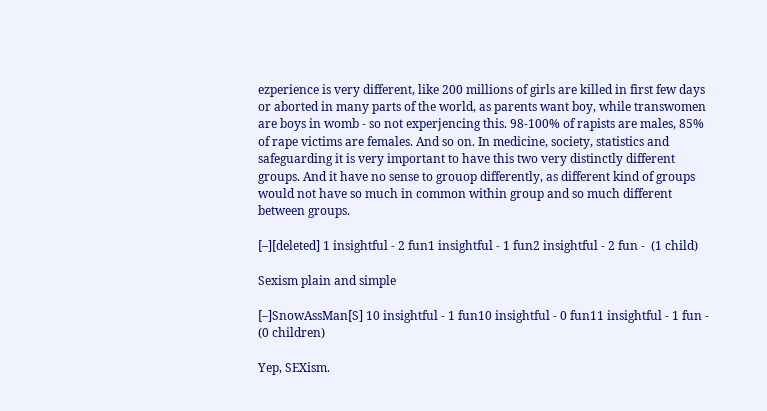ezperience is very different, like 200 millions of girls are killed in first few days or aborted in many parts of the world, as parents want boy, while transwomen are boys in womb - so not experjencing this. 98-100% of rapists are males, 85% of rape victims are females. And so on. In medicine, society, statistics and safeguarding it is very important to have this two very distinctly different groups. And it have no sense to grouop differently, as different kind of groups would not have so much in common within group and so much different between groups.

[–][deleted] 1 insightful - 2 fun1 insightful - 1 fun2 insightful - 2 fun -  (1 child)

Sexism plain and simple

[–]SnowAssMan[S] 10 insightful - 1 fun10 insightful - 0 fun11 insightful - 1 fun -  (0 children)

Yep, SEXism.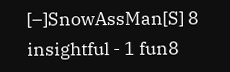[–]SnowAssMan[S] 8 insightful - 1 fun8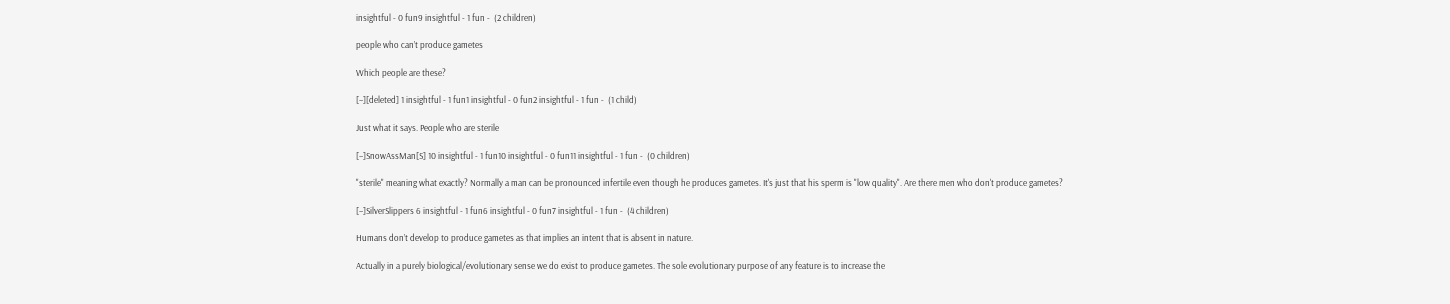insightful - 0 fun9 insightful - 1 fun -  (2 children)

people who can’t produce gametes

Which people are these?

[–][deleted] 1 insightful - 1 fun1 insightful - 0 fun2 insightful - 1 fun -  (1 child)

Just what it says. People who are sterile

[–]SnowAssMan[S] 10 insightful - 1 fun10 insightful - 0 fun11 insightful - 1 fun -  (0 children)

"sterile" meaning what exactly? Normally a man can be pronounced infertile even though he produces gametes. It's just that his sperm is "low quality". Are there men who don't produce gametes?

[–]SilverSlippers 6 insightful - 1 fun6 insightful - 0 fun7 insightful - 1 fun -  (4 children)

Humans don’t develop to produce gametes as that implies an intent that is absent in nature.

Actually in a purely biological/evolutionary sense we do exist to produce gametes. The sole evolutionary purpose of any feature is to increase the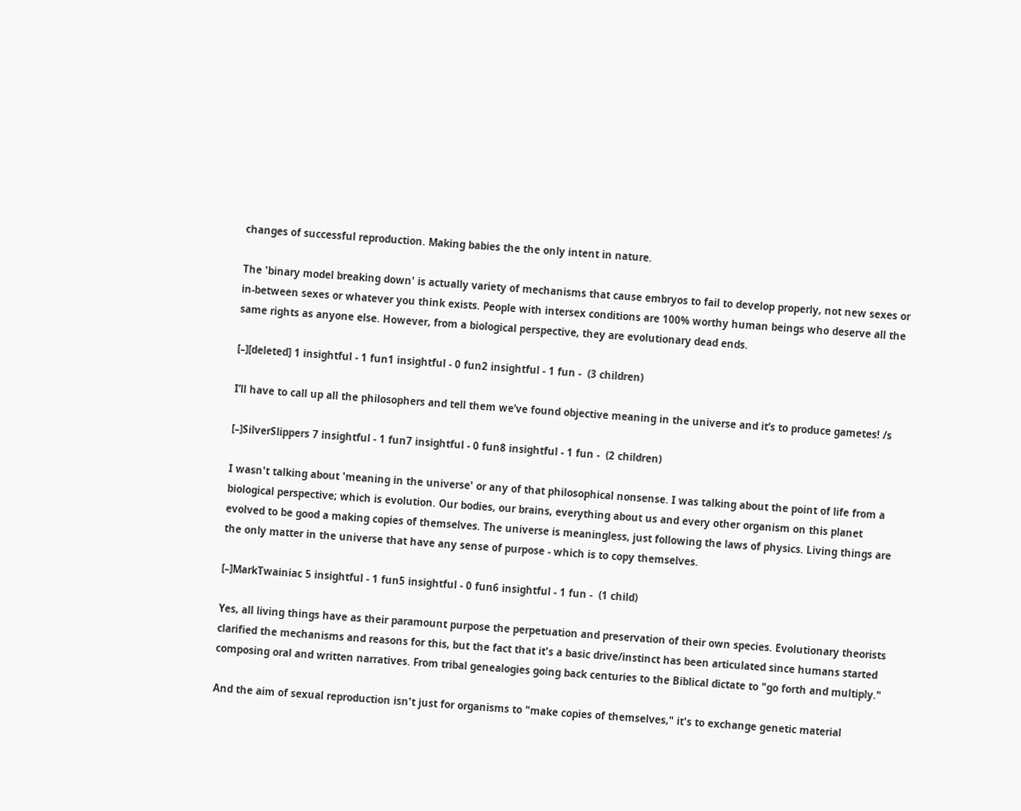changes of successful reproduction. Making babies the the only intent in nature.

The 'binary model breaking down' is actually variety of mechanisms that cause embryos to fail to develop properly, not new sexes or in-between sexes or whatever you think exists. People with intersex conditions are 100% worthy human beings who deserve all the same rights as anyone else. However, from a biological perspective, they are evolutionary dead ends.

[–][deleted] 1 insightful - 1 fun1 insightful - 0 fun2 insightful - 1 fun -  (3 children)

I’ll have to call up all the philosophers and tell them we’ve found objective meaning in the universe and it’s to produce gametes! /s

[–]SilverSlippers 7 insightful - 1 fun7 insightful - 0 fun8 insightful - 1 fun -  (2 children)

I wasn't talking about 'meaning in the universe' or any of that philosophical nonsense. I was talking about the point of life from a biological perspective; which is evolution. Our bodies, our brains, everything about us and every other organism on this planet evolved to be good a making copies of themselves. The universe is meaningless, just following the laws of physics. Living things are the only matter in the universe that have any sense of purpose - which is to copy themselves.

[–]MarkTwainiac 5 insightful - 1 fun5 insightful - 0 fun6 insightful - 1 fun -  (1 child)

Yes, all living things have as their paramount purpose the perpetuation and preservation of their own species. Evolutionary theorists clarified the mechanisms and reasons for this, but the fact that it's a basic drive/instinct has been articulated since humans started composing oral and written narratives. From tribal genealogies going back centuries to the Biblical dictate to "go forth and multiply."

And the aim of sexual reproduction isn't just for organisms to "make copies of themselves," it's to exchange genetic material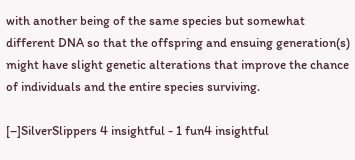with another being of the same species but somewhat different DNA so that the offspring and ensuing generation(s) might have slight genetic alterations that improve the chance of individuals and the entire species surviving.

[–]SilverSlippers 4 insightful - 1 fun4 insightful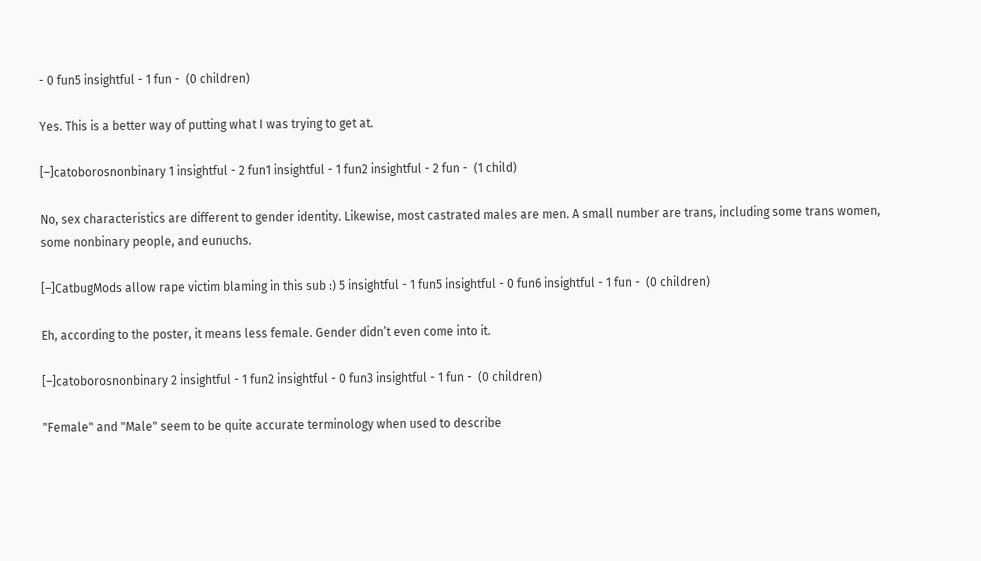- 0 fun5 insightful - 1 fun -  (0 children)

Yes. This is a better way of putting what I was trying to get at.

[–]catoborosnonbinary 1 insightful - 2 fun1 insightful - 1 fun2 insightful - 2 fun -  (1 child)

No, sex characteristics are different to gender identity. Likewise, most castrated males are men. A small number are trans, including some trans women, some nonbinary people, and eunuchs.

[–]CatbugMods allow rape victim blaming in this sub :) 5 insightful - 1 fun5 insightful - 0 fun6 insightful - 1 fun -  (0 children)

Eh, according to the poster, it means less female. Gender didn’t even come into it.

[–]catoborosnonbinary 2 insightful - 1 fun2 insightful - 0 fun3 insightful - 1 fun -  (0 children)

"Female" and "Male" seem to be quite accurate terminology when used to describe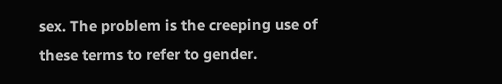sex. The problem is the creeping use of these terms to refer to gender.